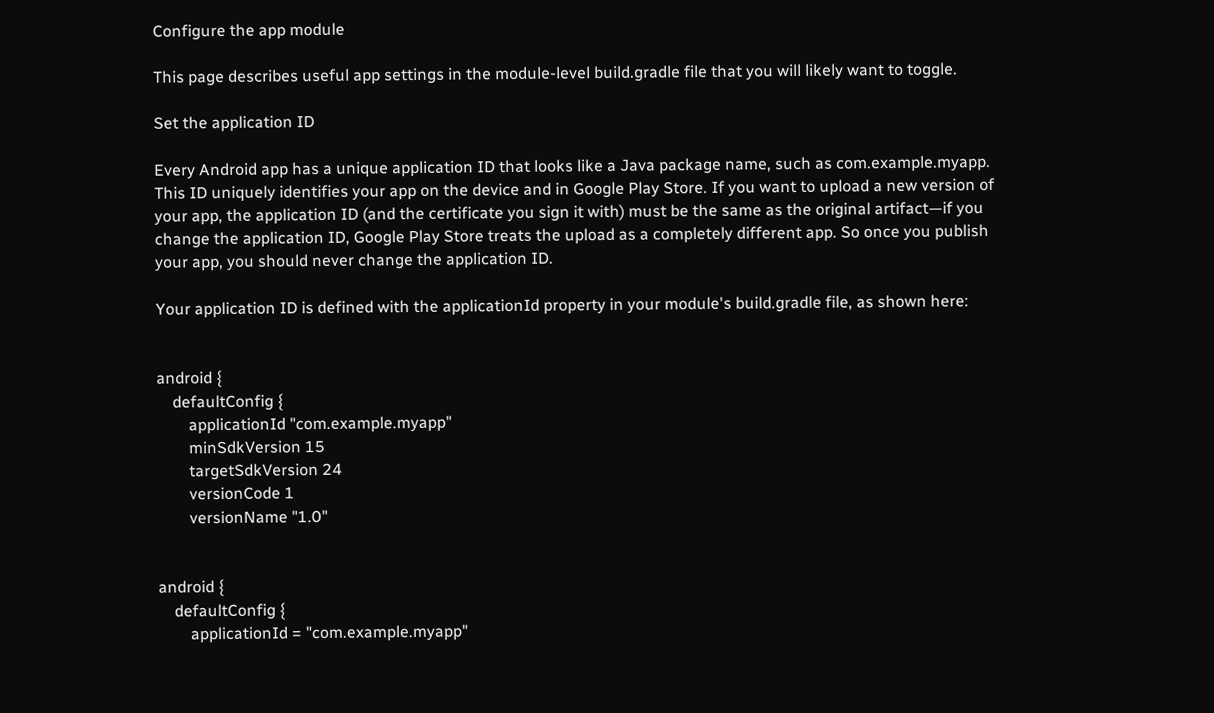Configure the app module

This page describes useful app settings in the module-level build.gradle file that you will likely want to toggle.

Set the application ID

Every Android app has a unique application ID that looks like a Java package name, such as com.example.myapp. This ID uniquely identifies your app on the device and in Google Play Store. If you want to upload a new version of your app, the application ID (and the certificate you sign it with) must be the same as the original artifact—if you change the application ID, Google Play Store treats the upload as a completely different app. So once you publish your app, you should never change the application ID.

Your application ID is defined with the applicationId property in your module's build.gradle file, as shown here:


android {
    defaultConfig {
        applicationId "com.example.myapp"
        minSdkVersion 15
        targetSdkVersion 24
        versionCode 1
        versionName "1.0"


android {
    defaultConfig {
        applicationId = "com.example.myapp"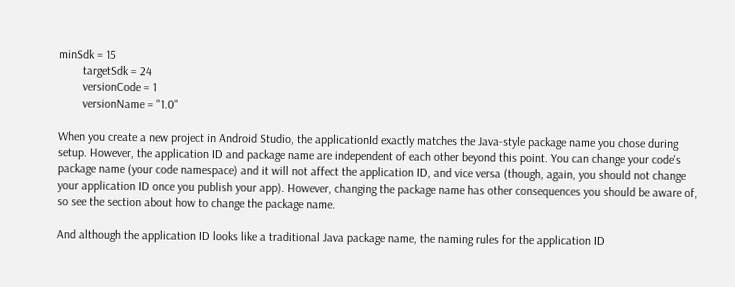minSdk = 15
        targetSdk = 24
        versionCode = 1
        versionName = "1.0"

When you create a new project in Android Studio, the applicationId exactly matches the Java-style package name you chose during setup. However, the application ID and package name are independent of each other beyond this point. You can change your code's package name (your code namespace) and it will not affect the application ID, and vice versa (though, again, you should not change your application ID once you publish your app). However, changing the package name has other consequences you should be aware of, so see the section about how to change the package name.

And although the application ID looks like a traditional Java package name, the naming rules for the application ID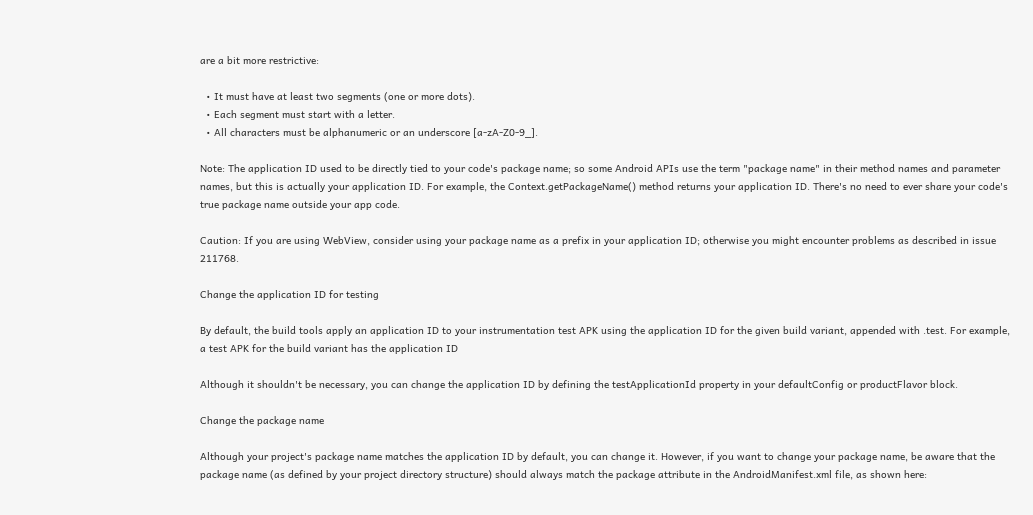are a bit more restrictive:

  • It must have at least two segments (one or more dots).
  • Each segment must start with a letter.
  • All characters must be alphanumeric or an underscore [a-zA-Z0-9_].

Note: The application ID used to be directly tied to your code's package name; so some Android APIs use the term "package name" in their method names and parameter names, but this is actually your application ID. For example, the Context.getPackageName() method returns your application ID. There's no need to ever share your code's true package name outside your app code.

Caution: If you are using WebView, consider using your package name as a prefix in your application ID; otherwise you might encounter problems as described in issue 211768.

Change the application ID for testing

By default, the build tools apply an application ID to your instrumentation test APK using the application ID for the given build variant, appended with .test. For example, a test APK for the build variant has the application ID

Although it shouldn't be necessary, you can change the application ID by defining the testApplicationId property in your defaultConfig or productFlavor block.

Change the package name

Although your project's package name matches the application ID by default, you can change it. However, if you want to change your package name, be aware that the package name (as defined by your project directory structure) should always match the package attribute in the AndroidManifest.xml file, as shown here: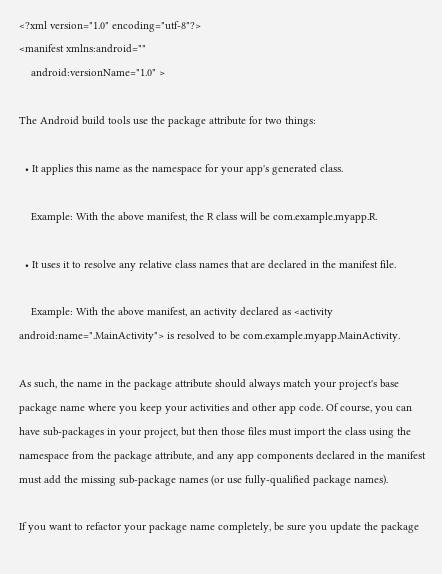<?xml version="1.0" encoding="utf-8"?>
<manifest xmlns:android=""
    android:versionName="1.0" >

The Android build tools use the package attribute for two things:

  • It applies this name as the namespace for your app's generated class.

    Example: With the above manifest, the R class will be com.example.myapp.R.

  • It uses it to resolve any relative class names that are declared in the manifest file.

    Example: With the above manifest, an activity declared as <activity android:name=".MainActivity"> is resolved to be com.example.myapp.MainActivity.

As such, the name in the package attribute should always match your project's base package name where you keep your activities and other app code. Of course, you can have sub-packages in your project, but then those files must import the class using the namespace from the package attribute, and any app components declared in the manifest must add the missing sub-package names (or use fully-qualified package names).

If you want to refactor your package name completely, be sure you update the package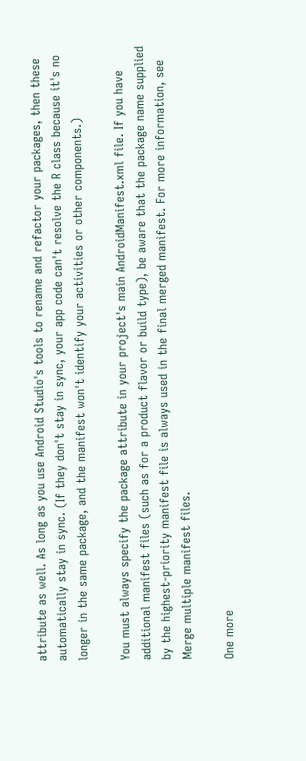attribute as well. As long as you use Android Studio's tools to rename and refactor your packages, then these automatically stay in sync. (If they don't stay in sync, your app code can't resolve the R class because it's no longer in the same package, and the manifest won't identify your activities or other components.)

You must always specify the package attribute in your project's main AndroidManifest.xml file. If you have additional manifest files (such as for a product flavor or build type), be aware that the package name supplied by the highest-priority manifest file is always used in the final merged manifest. For more information, see Merge multiple manifest files.

One more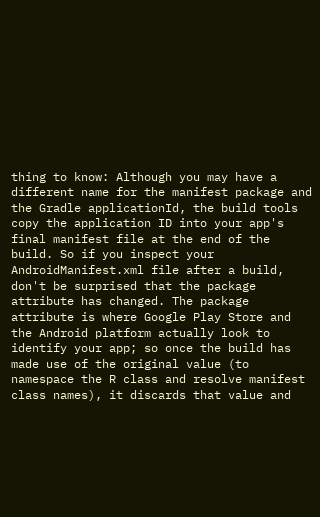thing to know: Although you may have a different name for the manifest package and the Gradle applicationId, the build tools copy the application ID into your app's final manifest file at the end of the build. So if you inspect your AndroidManifest.xml file after a build, don't be surprised that the package attribute has changed. The package attribute is where Google Play Store and the Android platform actually look to identify your app; so once the build has made use of the original value (to namespace the R class and resolve manifest class names), it discards that value and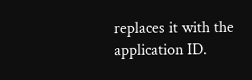replaces it with the application ID.